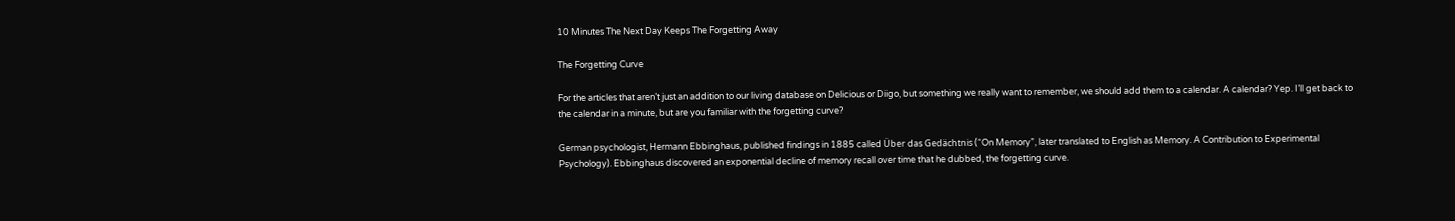10 Minutes The Next Day Keeps The Forgetting Away

The Forgetting Curve

For the articles that aren’t just an addition to our living database on Delicious or Diigo, but something we really want to remember, we should add them to a calendar. A calendar? Yep. I’ll get back to the calendar in a minute, but are you familiar with the forgetting curve?

German psychologist, Hermann Ebbinghaus, published findings in 1885 called Über das Gedächtnis (“On Memory”, later translated to English as Memory. A Contribution to Experimental Psychology). Ebbinghaus discovered an exponential decline of memory recall over time that he dubbed, the forgetting curve.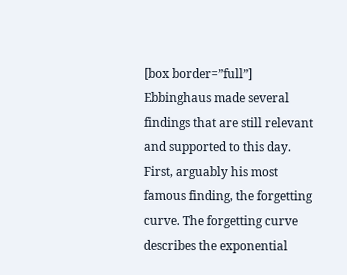[box border=”full”] Ebbinghaus made several findings that are still relevant and supported to this day. First, arguably his most famous finding, the forgetting curve. The forgetting curve describes the exponential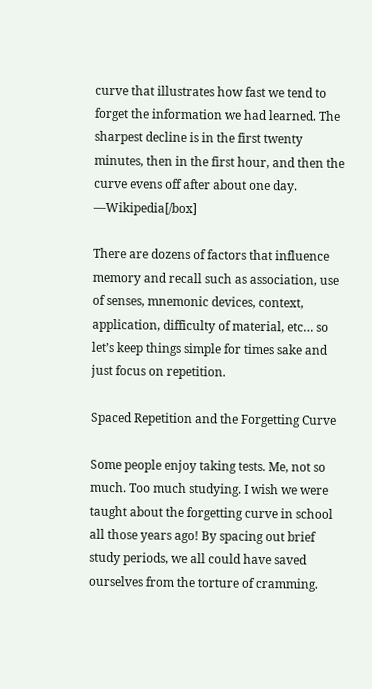curve that illustrates how fast we tend to forget the information we had learned. The sharpest decline is in the first twenty minutes, then in the first hour, and then the curve evens off after about one day.  —Wikipedia[/box]

There are dozens of factors that influence memory and recall such as association, use of senses, mnemonic devices, context, application, difficulty of material, etc… so let’s keep things simple for times sake and just focus on repetition.

Spaced Repetition and the Forgetting Curve

Some people enjoy taking tests. Me, not so much. Too much studying. I wish we were taught about the forgetting curve in school all those years ago! By spacing out brief study periods, we all could have saved ourselves from the torture of cramming.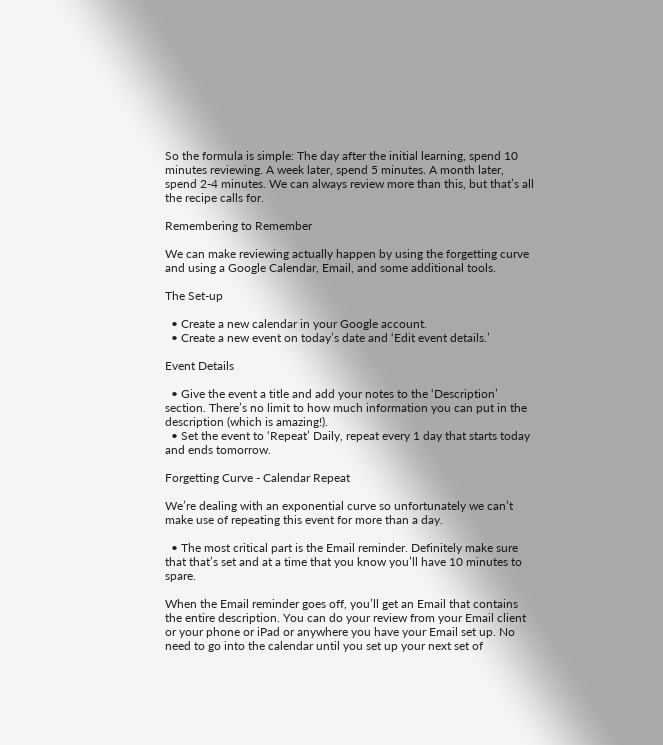So the formula is simple: The day after the initial learning, spend 10 minutes reviewing. A week later, spend 5 minutes. A month later, spend 2-4 minutes. We can always review more than this, but that’s all the recipe calls for.

Remembering to Remember

We can make reviewing actually happen by using the forgetting curve and using a Google Calendar, Email, and some additional tools.

The Set-up

  • Create a new calendar in your Google account.
  • Create a new event on today’s date and ‘Edit event details.’

Event Details

  • Give the event a title and add your notes to the ‘Description’ section. There’s no limit to how much information you can put in the description (which is amazing!).
  • Set the event to ‘Repeat’ Daily, repeat every 1 day that starts today and ends tomorrow.

Forgetting Curve - Calendar Repeat

We’re dealing with an exponential curve so unfortunately we can’t make use of repeating this event for more than a day.

  • The most critical part is the Email reminder. Definitely make sure that that’s set and at a time that you know you’ll have 10 minutes to spare.

When the Email reminder goes off, you’ll get an Email that contains the entire description. You can do your review from your Email client or your phone or iPad or anywhere you have your Email set up. No need to go into the calendar until you set up your next set of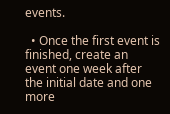events.

  • Once the first event is finished, create an event one week after the initial date and one more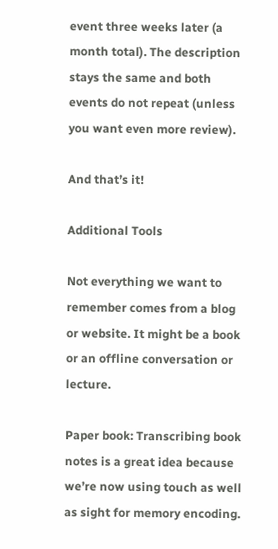event three weeks later (a month total). The description stays the same and both events do not repeat (unless you want even more review).

And that’s it!

Additional Tools

Not everything we want to remember comes from a blog or website. It might be a book or an offline conversation or lecture.

Paper book: Transcribing book notes is a great idea because we’re now using touch as well as sight for memory encoding.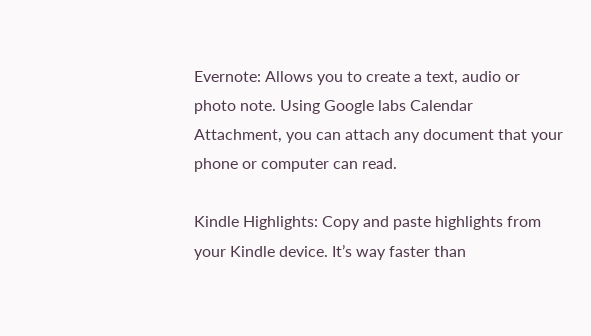Evernote: Allows you to create a text, audio or photo note. Using Google labs Calendar Attachment, you can attach any document that your phone or computer can read.

Kindle Highlights: Copy and paste highlights from your Kindle device. It’s way faster than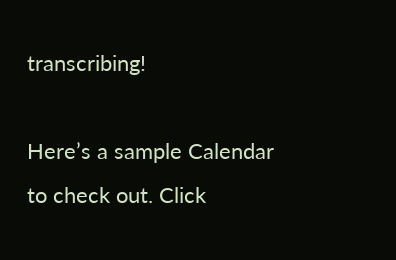transcribing!

Here’s a sample Calendar to check out. Click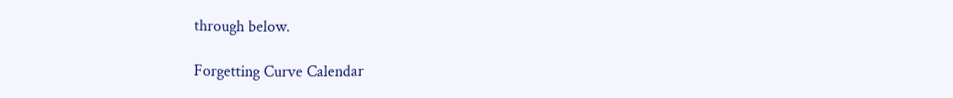through below.

Forgetting Curve Calendar